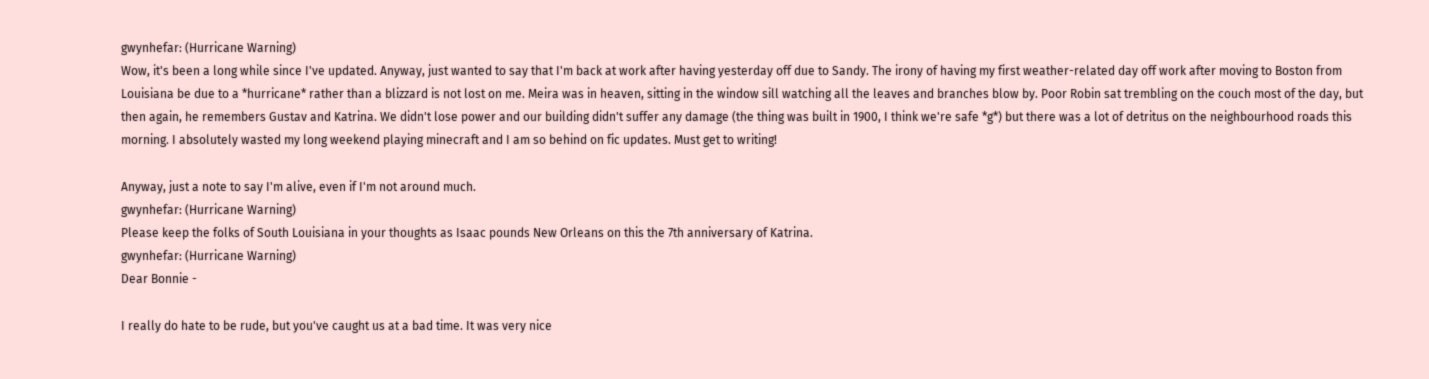gwynhefar: (Hurricane Warning)
Wow, it's been a long while since I've updated. Anyway, just wanted to say that I'm back at work after having yesterday off due to Sandy. The irony of having my first weather-related day off work after moving to Boston from Louisiana be due to a *hurricane* rather than a blizzard is not lost on me. Meira was in heaven, sitting in the window sill watching all the leaves and branches blow by. Poor Robin sat trembling on the couch most of the day, but then again, he remembers Gustav and Katrina. We didn't lose power and our building didn't suffer any damage (the thing was built in 1900, I think we're safe *g*) but there was a lot of detritus on the neighbourhood roads this morning. I absolutely wasted my long weekend playing minecraft and I am so behind on fic updates. Must get to writing!

Anyway, just a note to say I'm alive, even if I'm not around much.
gwynhefar: (Hurricane Warning)
Please keep the folks of South Louisiana in your thoughts as Isaac pounds New Orleans on this the 7th anniversary of Katrina.
gwynhefar: (Hurricane Warning)
Dear Bonnie -

I really do hate to be rude, but you've caught us at a bad time. It was very nice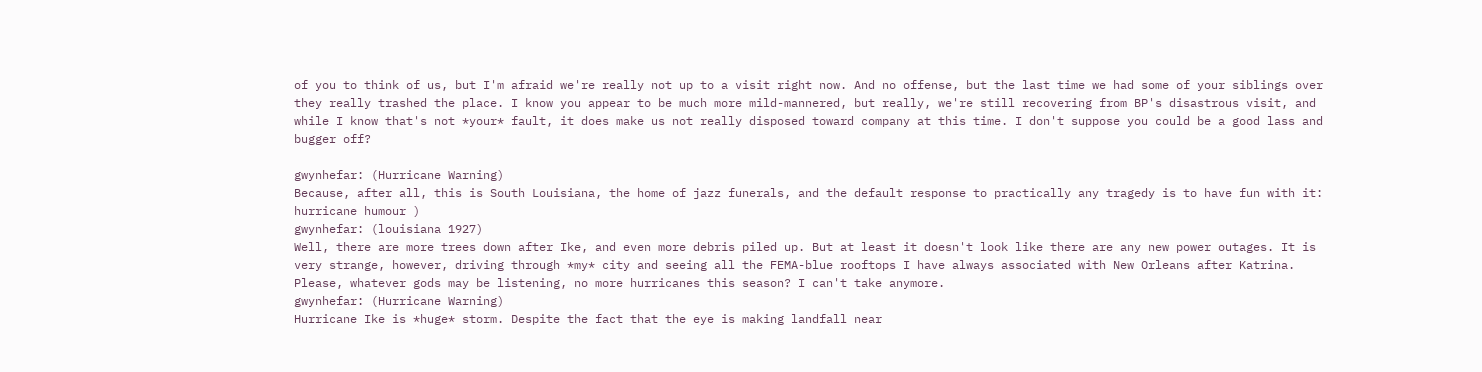of you to think of us, but I'm afraid we're really not up to a visit right now. And no offense, but the last time we had some of your siblings over they really trashed the place. I know you appear to be much more mild-mannered, but really, we're still recovering from BP's disastrous visit, and while I know that's not *your* fault, it does make us not really disposed toward company at this time. I don't suppose you could be a good lass and bugger off?

gwynhefar: (Hurricane Warning)
Because, after all, this is South Louisiana, the home of jazz funerals, and the default response to practically any tragedy is to have fun with it:
hurricane humour )
gwynhefar: (louisiana 1927)
Well, there are more trees down after Ike, and even more debris piled up. But at least it doesn't look like there are any new power outages. It is very strange, however, driving through *my* city and seeing all the FEMA-blue rooftops I have always associated with New Orleans after Katrina. Please, whatever gods may be listening, no more hurricanes this season? I can't take anymore.
gwynhefar: (Hurricane Warning)
Hurricane Ike is *huge* storm. Despite the fact that the eye is making landfall near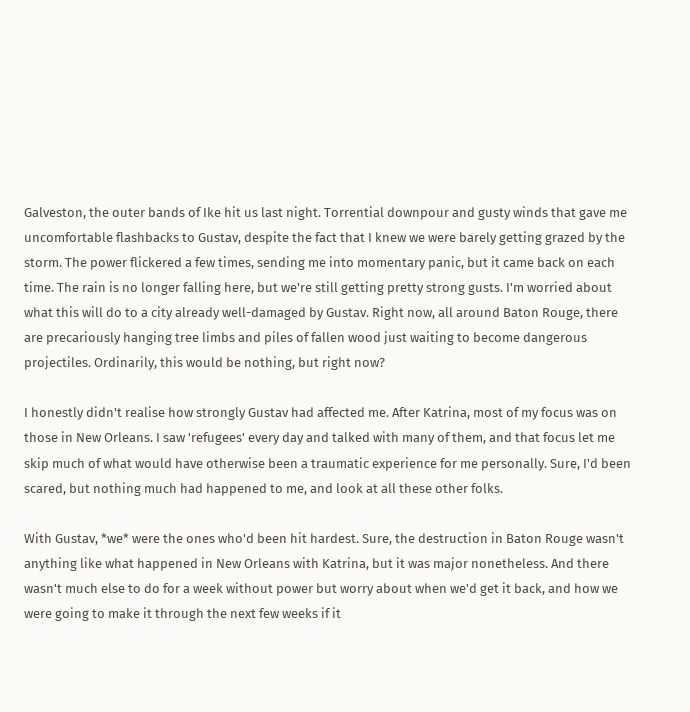Galveston, the outer bands of Ike hit us last night. Torrential downpour and gusty winds that gave me uncomfortable flashbacks to Gustav, despite the fact that I knew we were barely getting grazed by the storm. The power flickered a few times, sending me into momentary panic, but it came back on each time. The rain is no longer falling here, but we're still getting pretty strong gusts. I'm worried about what this will do to a city already well-damaged by Gustav. Right now, all around Baton Rouge, there are precariously hanging tree limbs and piles of fallen wood just waiting to become dangerous projectiles. Ordinarily, this would be nothing, but right now?

I honestly didn't realise how strongly Gustav had affected me. After Katrina, most of my focus was on those in New Orleans. I saw 'refugees' every day and talked with many of them, and that focus let me skip much of what would have otherwise been a traumatic experience for me personally. Sure, I'd been scared, but nothing much had happened to me, and look at all these other folks.

With Gustav, *we* were the ones who'd been hit hardest. Sure, the destruction in Baton Rouge wasn't anything like what happened in New Orleans with Katrina, but it was major nonetheless. And there wasn't much else to do for a week without power but worry about when we'd get it back, and how we were going to make it through the next few weeks if it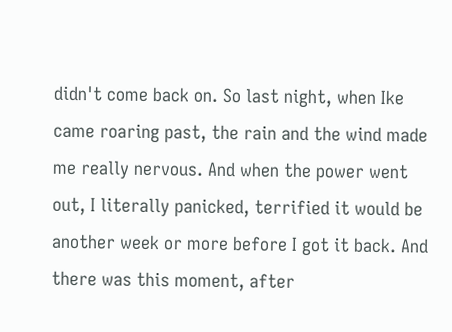didn't come back on. So last night, when Ike came roaring past, the rain and the wind made me really nervous. And when the power went out, I literally panicked, terrified it would be another week or more before I got it back. And there was this moment, after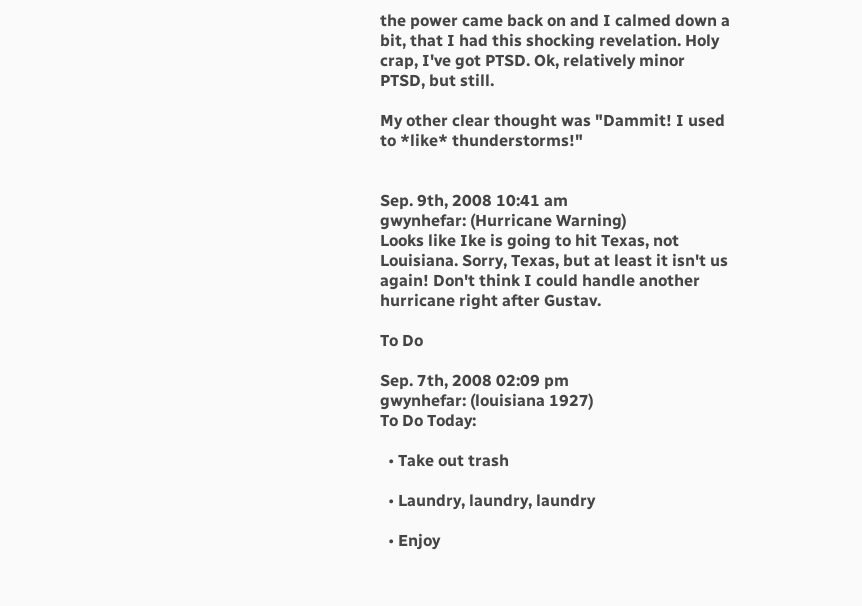the power came back on and I calmed down a bit, that I had this shocking revelation. Holy crap, I've got PTSD. Ok, relatively minor PTSD, but still.

My other clear thought was "Dammit! I used to *like* thunderstorms!"


Sep. 9th, 2008 10:41 am
gwynhefar: (Hurricane Warning)
Looks like Ike is going to hit Texas, not Louisiana. Sorry, Texas, but at least it isn't us again! Don't think I could handle another hurricane right after Gustav.

To Do

Sep. 7th, 2008 02:09 pm
gwynhefar: (louisiana 1927)
To Do Today:

  • Take out trash

  • Laundry, laundry, laundry

  • Enjoy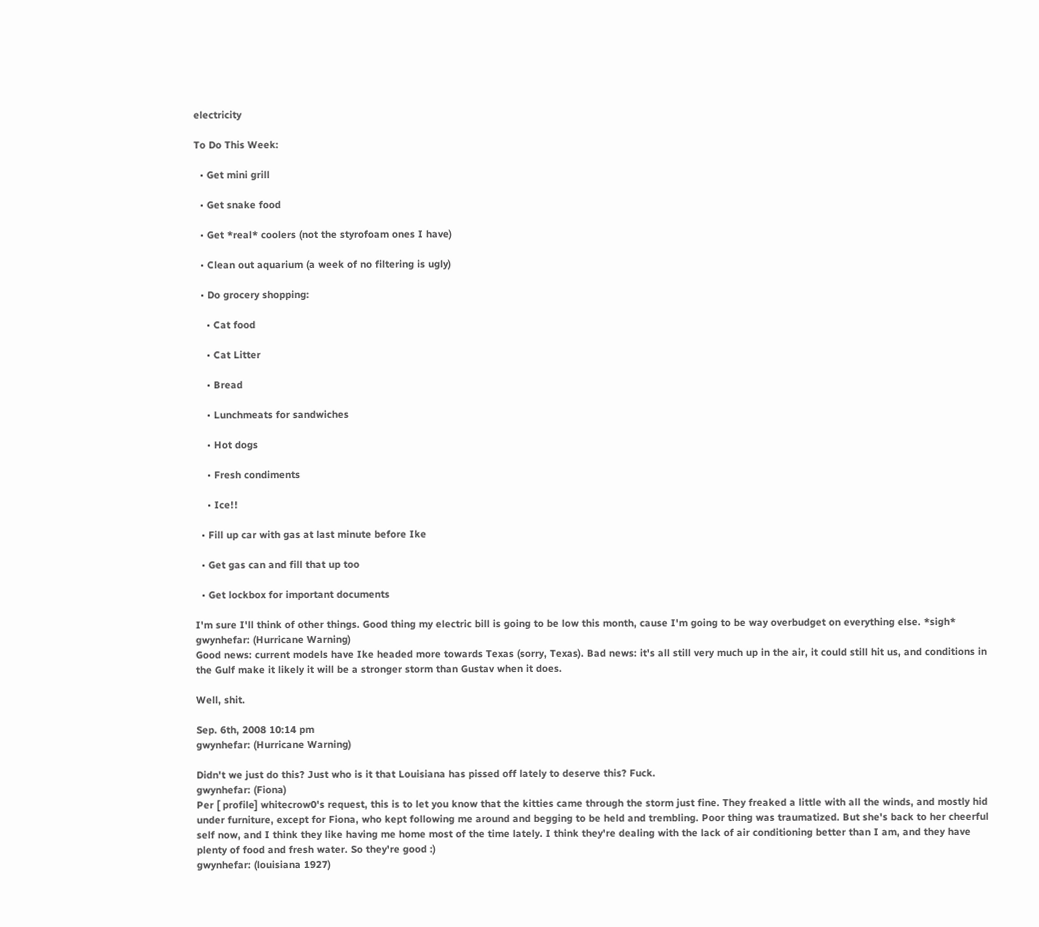electricity

To Do This Week:

  • Get mini grill

  • Get snake food

  • Get *real* coolers (not the styrofoam ones I have)

  • Clean out aquarium (a week of no filtering is ugly)

  • Do grocery shopping:

    • Cat food

    • Cat Litter

    • Bread

    • Lunchmeats for sandwiches

    • Hot dogs

    • Fresh condiments

    • Ice!!

  • Fill up car with gas at last minute before Ike

  • Get gas can and fill that up too

  • Get lockbox for important documents

I'm sure I'll think of other things. Good thing my electric bill is going to be low this month, cause I'm going to be way overbudget on everything else. *sigh*
gwynhefar: (Hurricane Warning)
Good news: current models have Ike headed more towards Texas (sorry, Texas). Bad news: it's all still very much up in the air, it could still hit us, and conditions in the Gulf make it likely it will be a stronger storm than Gustav when it does.

Well, shit.

Sep. 6th, 2008 10:14 pm
gwynhefar: (Hurricane Warning)

Didn't we just do this? Just who is it that Louisiana has pissed off lately to deserve this? Fuck.
gwynhefar: (Fiona)
Per [ profile] whitecrow0's request, this is to let you know that the kitties came through the storm just fine. They freaked a little with all the winds, and mostly hid under furniture, except for Fiona, who kept following me around and begging to be held and trembling. Poor thing was traumatized. But she's back to her cheerful self now, and I think they like having me home most of the time lately. I think they're dealing with the lack of air conditioning better than I am, and they have plenty of food and fresh water. So they're good :)
gwynhefar: (louisiana 1927)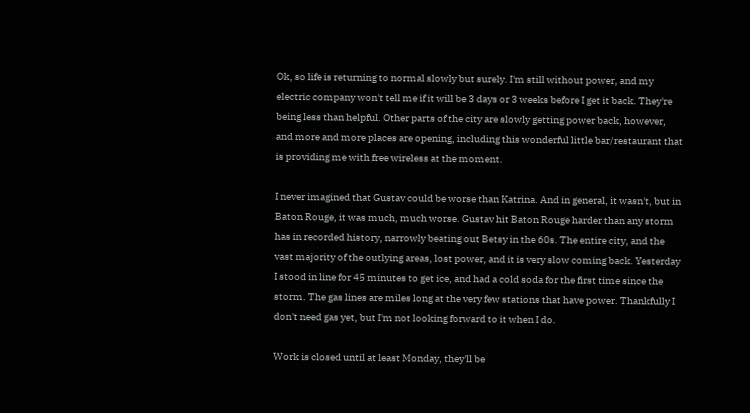Ok, so life is returning to normal slowly but surely. I'm still without power, and my electric company won't tell me if it will be 3 days or 3 weeks before I get it back. They're being less than helpful. Other parts of the city are slowly getting power back, however, and more and more places are opening, including this wonderful little bar/restaurant that is providing me with free wireless at the moment.

I never imagined that Gustav could be worse than Katrina. And in general, it wasn't, but in Baton Rouge, it was much, much worse. Gustav hit Baton Rouge harder than any storm has in recorded history, narrowly beating out Betsy in the 60s. The entire city, and the vast majority of the outlying areas, lost power, and it is very slow coming back. Yesterday I stood in line for 45 minutes to get ice, and had a cold soda for the first time since the storm. The gas lines are miles long at the very few stations that have power. Thankfully I don't need gas yet, but I'm not looking forward to it when I do.

Work is closed until at least Monday, they'll be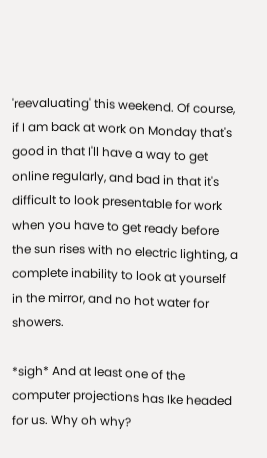'reevaluating' this weekend. Of course, if I am back at work on Monday that's good in that I'll have a way to get online regularly, and bad in that it's difficult to look presentable for work when you have to get ready before the sun rises with no electric lighting, a complete inability to look at yourself in the mirror, and no hot water for showers.

*sigh* And at least one of the computer projections has Ike headed for us. Why oh why?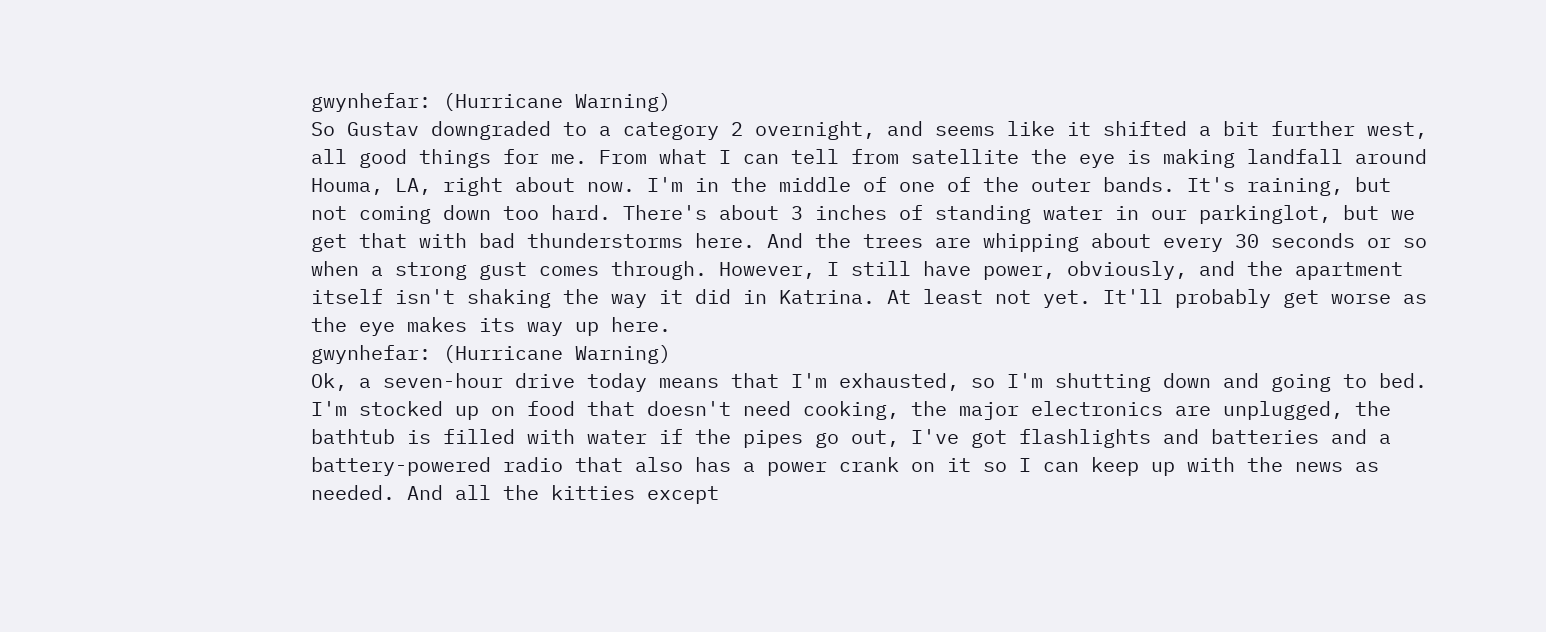gwynhefar: (Hurricane Warning)
So Gustav downgraded to a category 2 overnight, and seems like it shifted a bit further west, all good things for me. From what I can tell from satellite the eye is making landfall around Houma, LA, right about now. I'm in the middle of one of the outer bands. It's raining, but not coming down too hard. There's about 3 inches of standing water in our parkinglot, but we get that with bad thunderstorms here. And the trees are whipping about every 30 seconds or so when a strong gust comes through. However, I still have power, obviously, and the apartment itself isn't shaking the way it did in Katrina. At least not yet. It'll probably get worse as the eye makes its way up here.
gwynhefar: (Hurricane Warning)
Ok, a seven-hour drive today means that I'm exhausted, so I'm shutting down and going to bed. I'm stocked up on food that doesn't need cooking, the major electronics are unplugged, the bathtub is filled with water if the pipes go out, I've got flashlights and batteries and a battery-powered radio that also has a power crank on it so I can keep up with the news as needed. And all the kitties except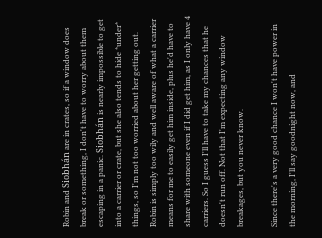Robin and Siobhán are in crates, so if a window does break or something, I don't have to worry about them escaping in a panic. Siobhán is nearly impossible to get into a carrier or crate, but she also tends to hide *under* things, so I'm not too worried about her getting out. Robin is simply too wily and well aware of what a carrier means for me to easily get him inside, plus he'd have to share with someone even if I did get him, as I only have 4 carriers. So I guess I'll have to take my chances that he doesn't run off. Not that I'm expecting any window breakages, but you never know.

Since there's a very good chance I won't have power in the morning, I'll say goodnight now, and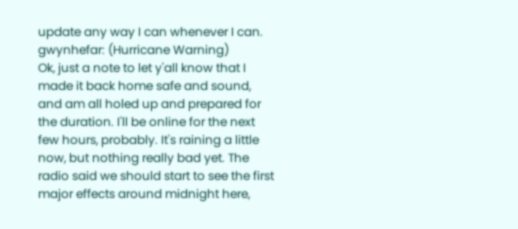update any way I can whenever I can.
gwynhefar: (Hurricane Warning)
Ok, just a note to let y'all know that I made it back home safe and sound, and am all holed up and prepared for the duration. I'll be online for the next few hours, probably. It's raining a little now, but nothing really bad yet. The radio said we should start to see the first major effects around midnight here,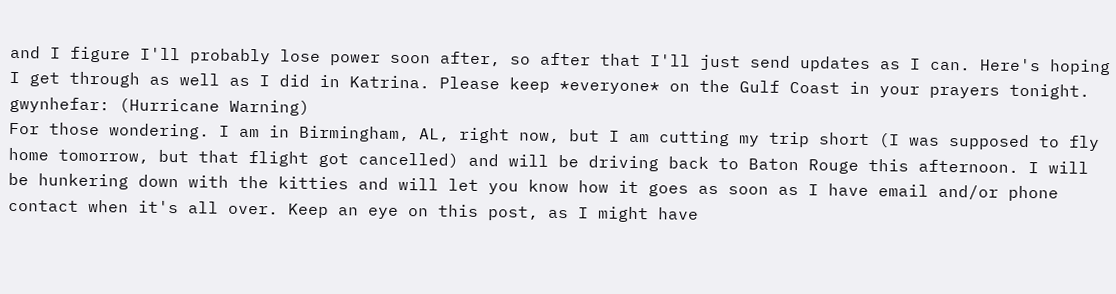and I figure I'll probably lose power soon after, so after that I'll just send updates as I can. Here's hoping I get through as well as I did in Katrina. Please keep *everyone* on the Gulf Coast in your prayers tonight.
gwynhefar: (Hurricane Warning)
For those wondering. I am in Birmingham, AL, right now, but I am cutting my trip short (I was supposed to fly home tomorrow, but that flight got cancelled) and will be driving back to Baton Rouge this afternoon. I will be hunkering down with the kitties and will let you know how it goes as soon as I have email and/or phone contact when it's all over. Keep an eye on this post, as I might have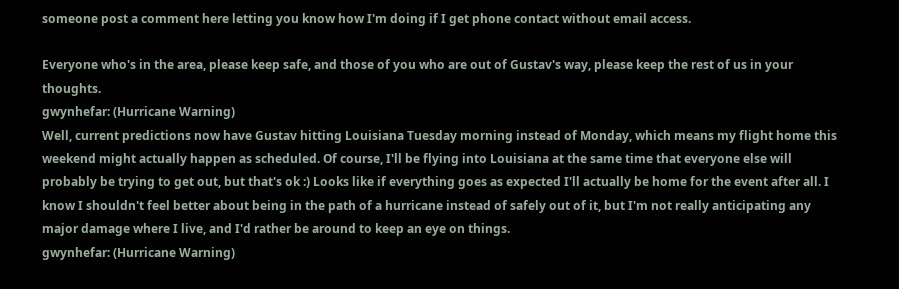someone post a comment here letting you know how I'm doing if I get phone contact without email access.

Everyone who's in the area, please keep safe, and those of you who are out of Gustav's way, please keep the rest of us in your thoughts.
gwynhefar: (Hurricane Warning)
Well, current predictions now have Gustav hitting Louisiana Tuesday morning instead of Monday, which means my flight home this weekend might actually happen as scheduled. Of course, I'll be flying into Louisiana at the same time that everyone else will probably be trying to get out, but that's ok :) Looks like if everything goes as expected I'll actually be home for the event after all. I know I shouldn't feel better about being in the path of a hurricane instead of safely out of it, but I'm not really anticipating any major damage where I live, and I'd rather be around to keep an eye on things.
gwynhefar: (Hurricane Warning)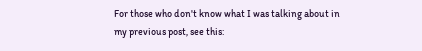For those who don't know what I was talking about in my previous post, see this: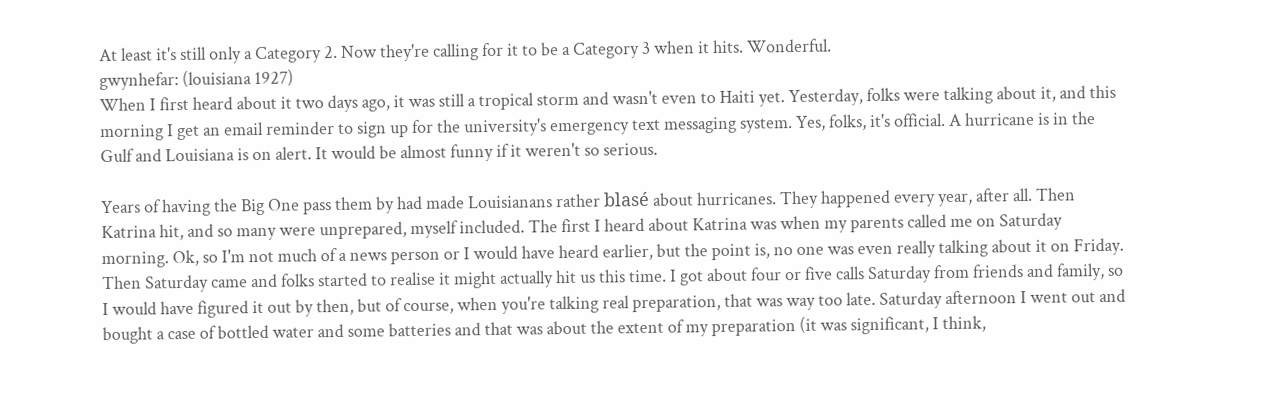At least it's still only a Category 2. Now they're calling for it to be a Category 3 when it hits. Wonderful.
gwynhefar: (louisiana 1927)
When I first heard about it two days ago, it was still a tropical storm and wasn't even to Haiti yet. Yesterday, folks were talking about it, and this morning I get an email reminder to sign up for the university's emergency text messaging system. Yes, folks, it's official. A hurricane is in the Gulf and Louisiana is on alert. It would be almost funny if it weren't so serious.

Years of having the Big One pass them by had made Louisianans rather blasé about hurricanes. They happened every year, after all. Then Katrina hit, and so many were unprepared, myself included. The first I heard about Katrina was when my parents called me on Saturday morning. Ok, so I'm not much of a news person or I would have heard earlier, but the point is, no one was even really talking about it on Friday. Then Saturday came and folks started to realise it might actually hit us this time. I got about four or five calls Saturday from friends and family, so I would have figured it out by then, but of course, when you're talking real preparation, that was way too late. Saturday afternoon I went out and bought a case of bottled water and some batteries and that was about the extent of my preparation (it was significant, I think,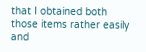that I obtained both those items rather easily and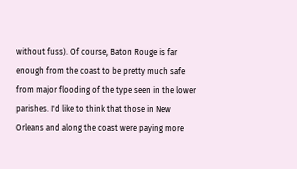without fuss). Of course, Baton Rouge is far enough from the coast to be pretty much safe from major flooding of the type seen in the lower parishes. I'd like to think that those in New Orleans and along the coast were paying more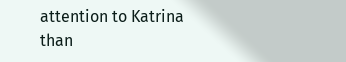attention to Katrina than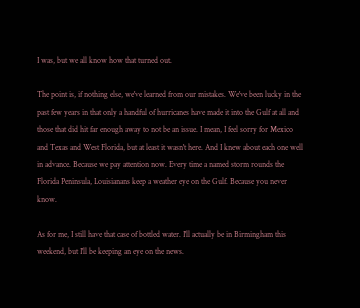I was, but we all know how that turned out.

The point is, if nothing else, we've learned from our mistakes. We've been lucky in the past few years in that only a handful of hurricanes have made it into the Gulf at all and those that did hit far enough away to not be an issue. I mean, I feel sorry for Mexico and Texas and West Florida, but at least it wasn't here. And I knew about each one well in advance. Because we pay attention now. Every time a named storm rounds the Florida Peninsula, Louisianans keep a weather eye on the Gulf. Because you never know.

As for me, I still have that case of bottled water. I'll actually be in Birmingham this weekend, but I'll be keeping an eye on the news.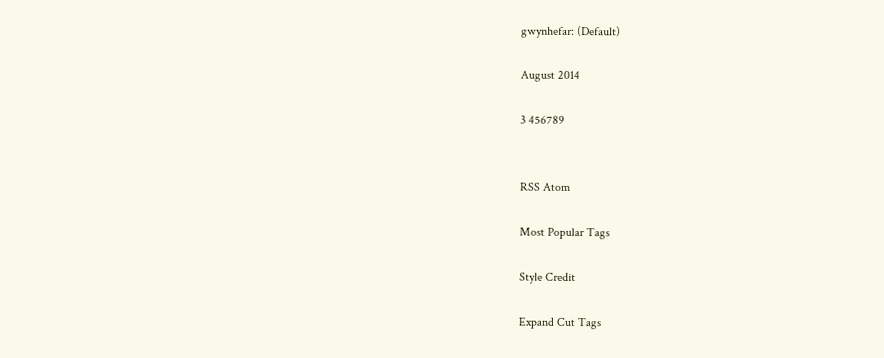gwynhefar: (Default)

August 2014

3 456789


RSS Atom

Most Popular Tags

Style Credit

Expand Cut Tags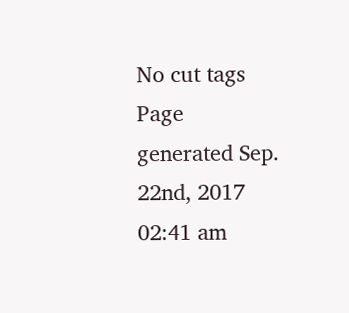No cut tags
Page generated Sep. 22nd, 2017 02:41 am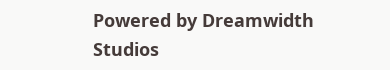Powered by Dreamwidth Studios